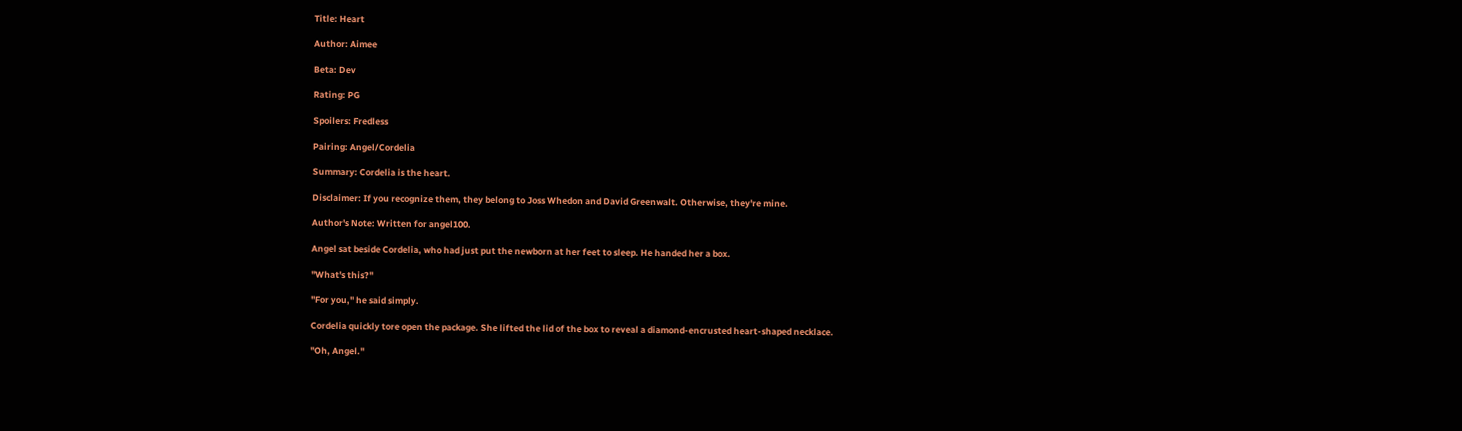Title: Heart

Author: Aimee

Beta: Dev

Rating: PG

Spoilers: Fredless

Pairing: Angel/Cordelia

Summary: Cordelia is the heart.

Disclaimer: If you recognize them, they belong to Joss Whedon and David Greenwalt. Otherwise, they're mine.

Author's Note: Written for angel100.

Angel sat beside Cordelia, who had just put the newborn at her feet to sleep. He handed her a box.

"What's this?"

"For you," he said simply.

Cordelia quickly tore open the package. She lifted the lid of the box to reveal a diamond-encrusted heart-shaped necklace.

"Oh, Angel."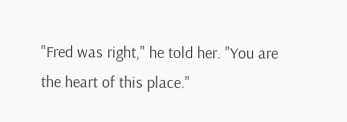"Fred was right," he told her. "You are the heart of this place."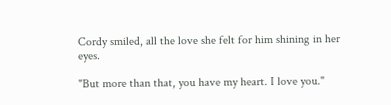Cordy smiled, all the love she felt for him shining in her eyes.

"But more than that, you have my heart. I love you."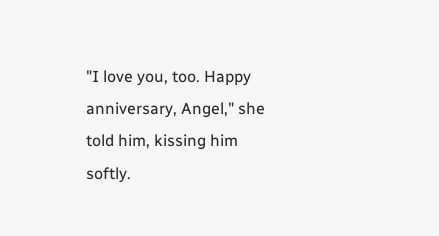"I love you, too. Happy anniversary, Angel," she told him, kissing him softly.